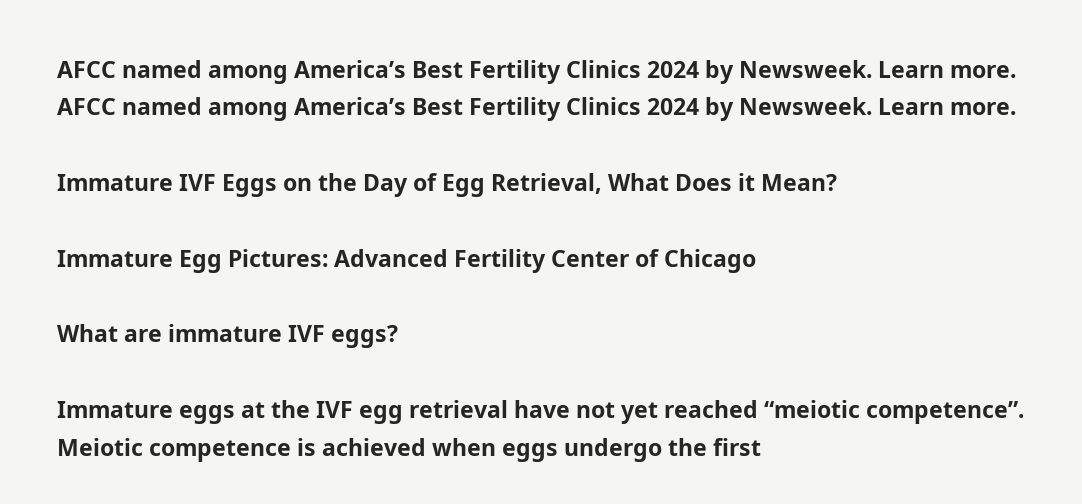AFCC named among America’s Best Fertility Clinics 2024 by Newsweek. Learn more.
AFCC named among America’s Best Fertility Clinics 2024 by Newsweek. Learn more.

Immature IVF Eggs on the Day of Egg Retrieval, What Does it Mean?

Immature Egg Pictures: Advanced Fertility Center of Chicago

What are immature IVF eggs?

Immature eggs at the IVF egg retrieval have not yet reached “meiotic competence”. Meiotic competence is achieved when eggs undergo the first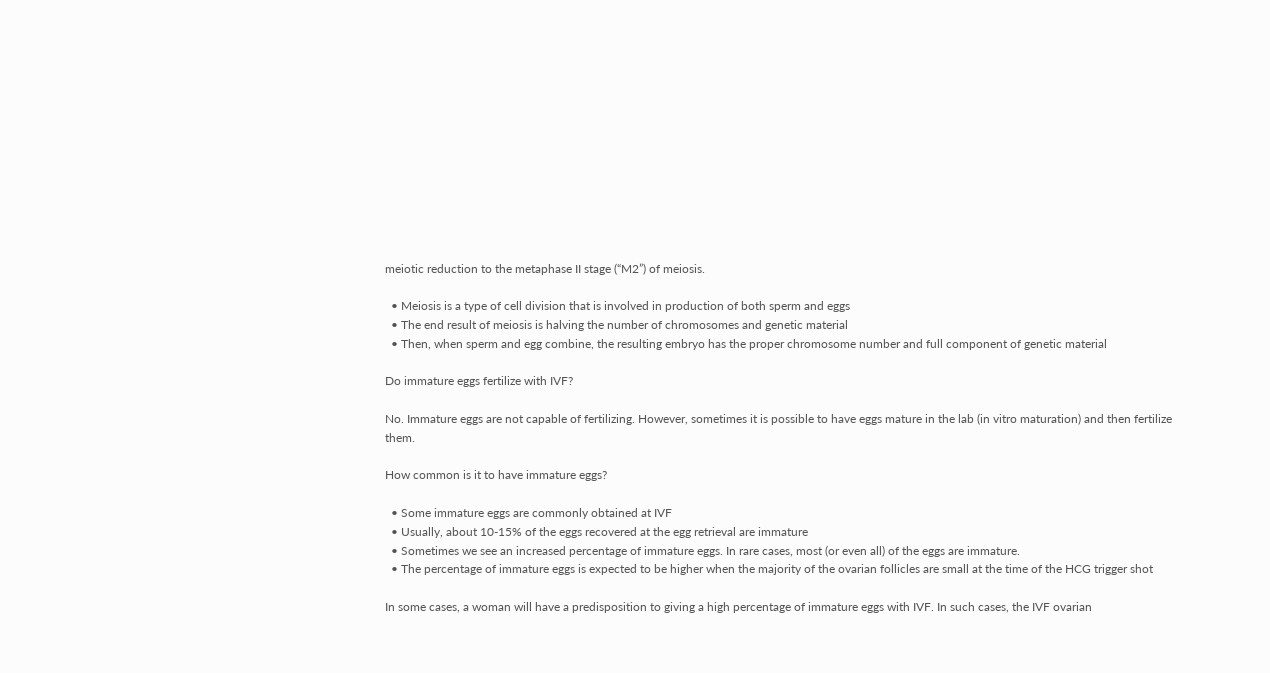meiotic reduction to the metaphase II stage (“M2”) of meiosis.

  • Meiosis is a type of cell division that is involved in production of both sperm and eggs
  • The end result of meiosis is halving the number of chromosomes and genetic material
  • Then, when sperm and egg combine, the resulting embryo has the proper chromosome number and full component of genetic material

Do immature eggs fertilize with IVF?

No. Immature eggs are not capable of fertilizing. However, sometimes it is possible to have eggs mature in the lab (in vitro maturation) and then fertilize them.

How common is it to have immature eggs?

  • Some immature eggs are commonly obtained at IVF
  • Usually, about 10-15% of the eggs recovered at the egg retrieval are immature
  • Sometimes we see an increased percentage of immature eggs. In rare cases, most (or even all) of the eggs are immature.
  • The percentage of immature eggs is expected to be higher when the majority of the ovarian follicles are small at the time of the HCG trigger shot

In some cases, a woman will have a predisposition to giving a high percentage of immature eggs with IVF. In such cases, the IVF ovarian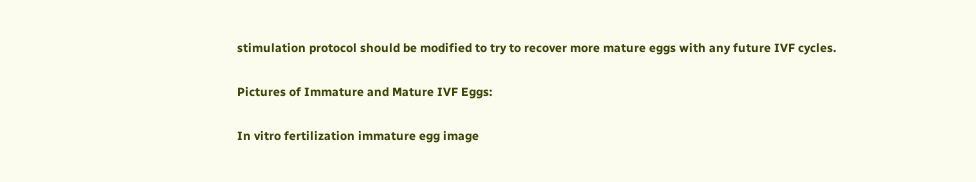stimulation protocol should be modified to try to recover more mature eggs with any future IVF cycles.

Pictures of Immature and Mature IVF Eggs:

In vitro fertilization immature egg image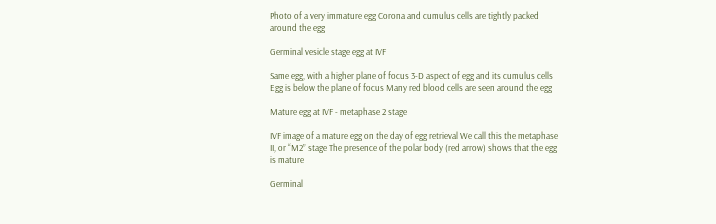Photo of a very immature egg Corona and cumulus cells are tightly packed around the egg

Germinal vesicle stage egg at IVF

Same egg, with a higher plane of focus 3-D aspect of egg and its cumulus cells Egg is below the plane of focus Many red blood cells are seen around the egg

Mature egg at IVF - metaphase 2 stage

IVF image of a mature egg on the day of egg retrieval We call this the metaphase II, or “M2” stage The presence of the polar body (red arrow) shows that the egg is mature

Germinal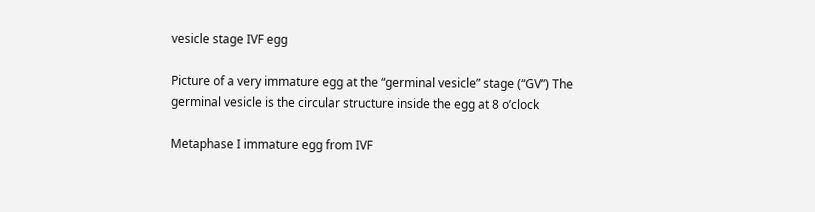vesicle stage IVF egg

Picture of a very immature egg at the “germinal vesicle” stage (“GV”) The germinal vesicle is the circular structure inside the egg at 8 o’clock

Metaphase I immature egg from IVF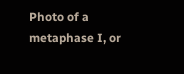Photo of a metaphase I, or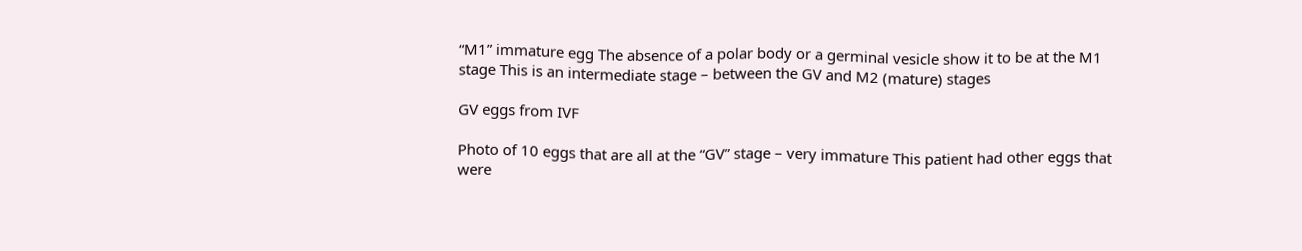“M1” immature egg The absence of a polar body or a germinal vesicle show it to be at the M1 stage This is an intermediate stage – between the GV and M2 (mature) stages

GV eggs from IVF

Photo of 10 eggs that are all at the “GV” stage – very immature This patient had other eggs that were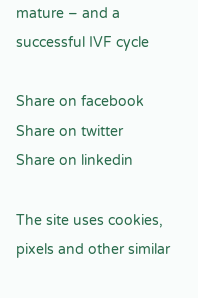mature – and a successful IVF cycle

Share on facebook
Share on twitter
Share on linkedin

The site uses cookies, pixels and other similar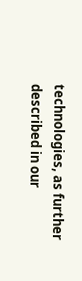technologies, as further described in our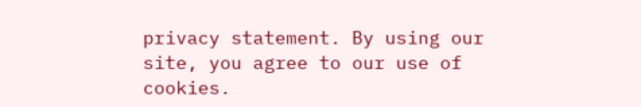privacy statement. By using our site, you agree to our use of cookies.